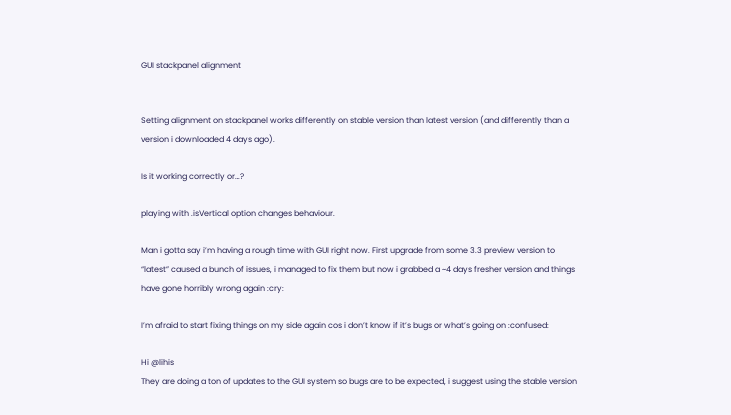GUI stackpanel alignment


Setting alignment on stackpanel works differently on stable version than latest version (and differently than a version i downloaded 4 days ago).

Is it working correctly or…?

playing with .isVertical option changes behaviour.

Man i gotta say i’m having a rough time with GUI right now. First upgrade from some 3.3 preview version to “latest” caused a bunch of issues, i managed to fix them but now i grabbed a ~4 days fresher version and things have gone horribly wrong again :cry:

I’m afraid to start fixing things on my side again cos i don’t know if it’s bugs or what’s going on :confused:

Hi @lihis
They are doing a ton of updates to the GUI system so bugs are to be expected, i suggest using the stable version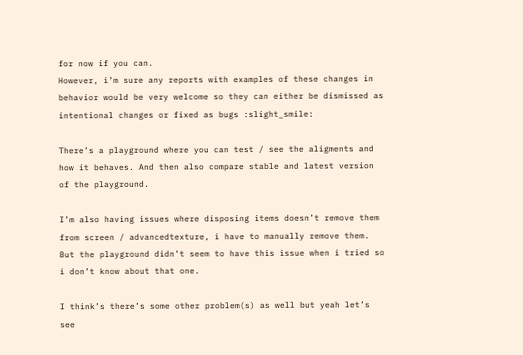for now if you can.
However, i’m sure any reports with examples of these changes in behavior would be very welcome so they can either be dismissed as intentional changes or fixed as bugs :slight_smile:

There’s a playground where you can test / see the aligments and how it behaves. And then also compare stable and latest version of the playground.

I’m also having issues where disposing items doesn’t remove them from screen / advancedtexture, i have to manually remove them. But the playground didn’t seem to have this issue when i tried so i don’t know about that one.

I think’s there’s some other problem(s) as well but yeah let’s see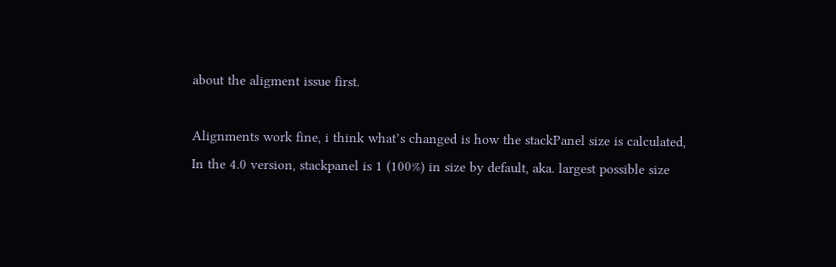about the aligment issue first.

Alignments work fine, i think what’s changed is how the stackPanel size is calculated,
In the 4.0 version, stackpanel is 1 (100%) in size by default, aka. largest possible size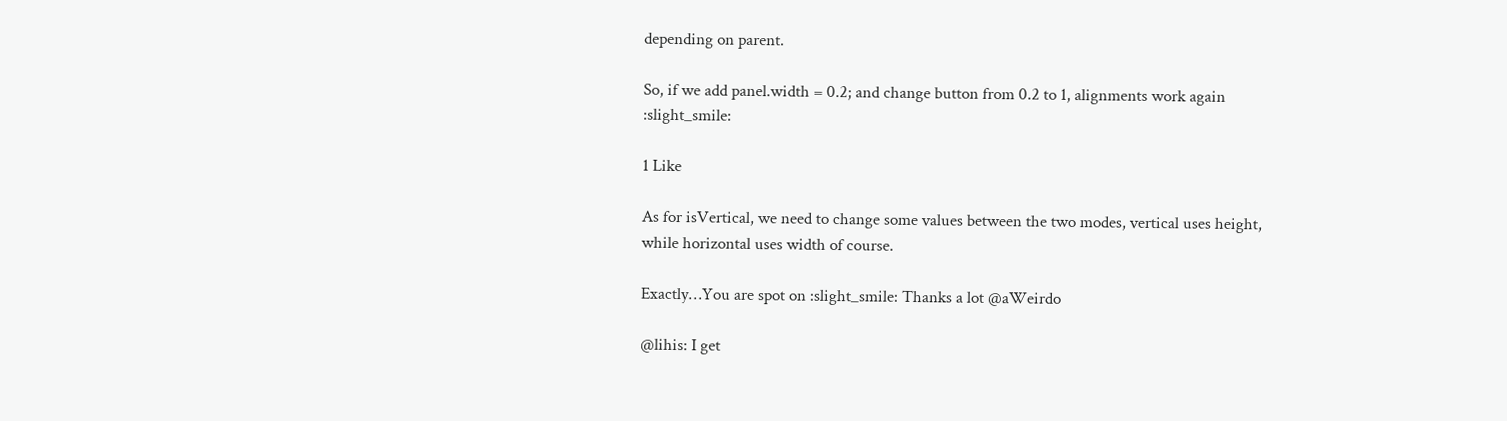depending on parent.

So, if we add panel.width = 0.2; and change button from 0.2 to 1, alignments work again :slight_smile:

1 Like

As for isVertical, we need to change some values between the two modes, vertical uses height, while horizontal uses width of course.

Exactly…You are spot on :slight_smile: Thanks a lot @aWeirdo

@lihis: I get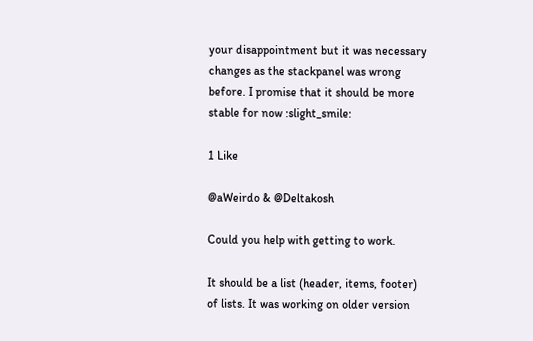your disappointment but it was necessary changes as the stackpanel was wrong before. I promise that it should be more stable for now :slight_smile:

1 Like

@aWeirdo & @Deltakosh

Could you help with getting to work.

It should be a list (header, items, footer) of lists. It was working on older version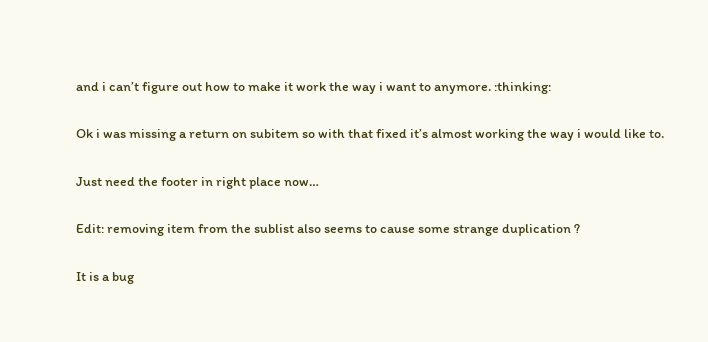and i can’t figure out how to make it work the way i want to anymore. :thinking:

Ok i was missing a return on subitem so with that fixed it’s almost working the way i would like to.

Just need the footer in right place now…

Edit: removing item from the sublist also seems to cause some strange duplication ?

It is a bug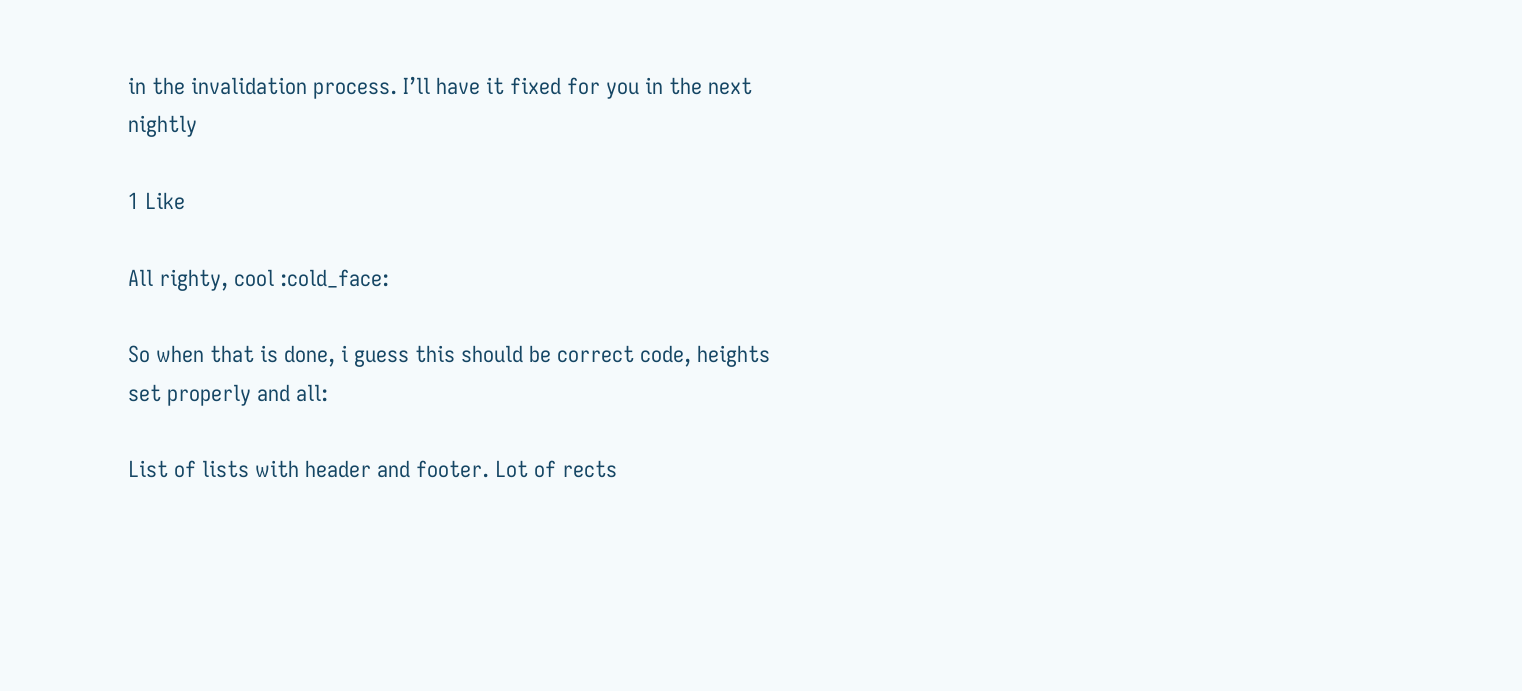in the invalidation process. I’ll have it fixed for you in the next nightly

1 Like

All righty, cool :cold_face:

So when that is done, i guess this should be correct code, heights set properly and all:

List of lists with header and footer. Lot of rects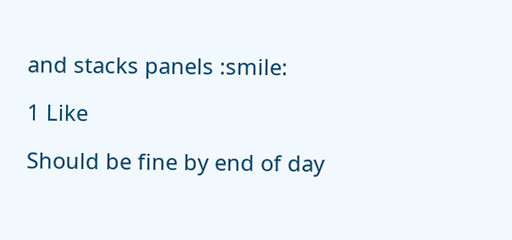and stacks panels :smile:

1 Like

Should be fine by end of day